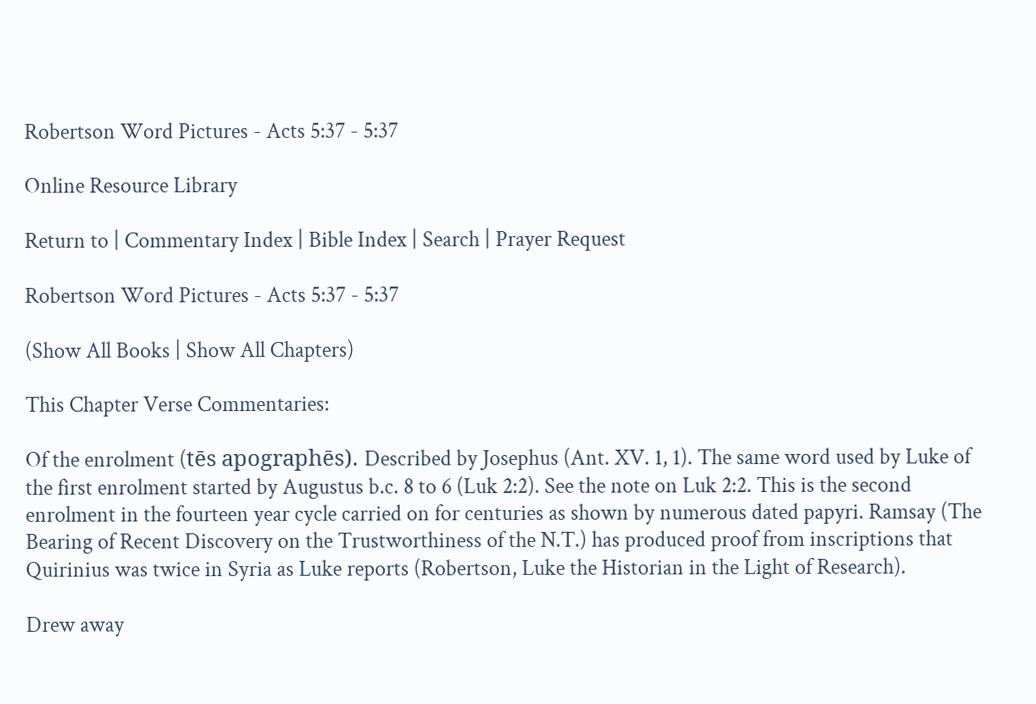Robertson Word Pictures - Acts 5:37 - 5:37

Online Resource Library

Return to | Commentary Index | Bible Index | Search | Prayer Request

Robertson Word Pictures - Acts 5:37 - 5:37

(Show All Books | Show All Chapters)

This Chapter Verse Commentaries:

Of the enrolment (tēs apographēs). Described by Josephus (Ant. XV. 1, 1). The same word used by Luke of the first enrolment started by Augustus b.c. 8 to 6 (Luk 2:2). See the note on Luk 2:2. This is the second enrolment in the fourteen year cycle carried on for centuries as shown by numerous dated papyri. Ramsay (The Bearing of Recent Discovery on the Trustworthiness of the N.T.) has produced proof from inscriptions that Quirinius was twice in Syria as Luke reports (Robertson, Luke the Historian in the Light of Research).

Drew away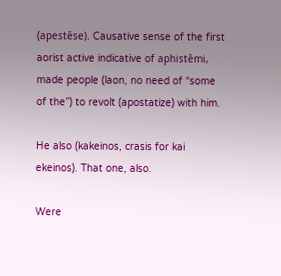(apestēse). Causative sense of the first aorist active indicative of aphistēmi, made people (laon, no need of “some of the”) to revolt (apostatize) with him.

He also (kakeinos, crasis for kai ekeinos). That one, also.

Were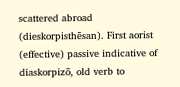scattered abroad (dieskorpisthēsan). First aorist (effective) passive indicative of diaskorpizō, old verb to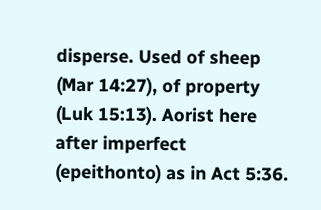disperse. Used of sheep (Mar 14:27), of property (Luk 15:13). Aorist here after imperfect (epeithonto) as in Act 5:36.